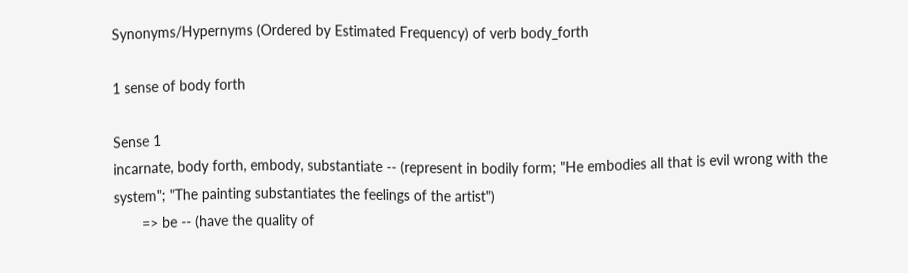Synonyms/Hypernyms (Ordered by Estimated Frequency) of verb body_forth

1 sense of body forth

Sense 1
incarnate, body forth, embody, substantiate -- (represent in bodily form; "He embodies all that is evil wrong with the system"; "The painting substantiates the feelings of the artist")
       => be -- (have the quality of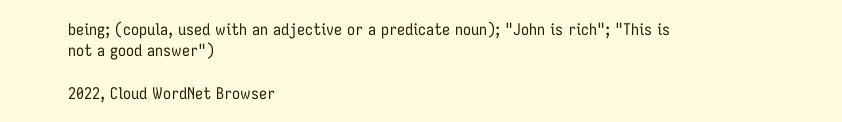being; (copula, used with an adjective or a predicate noun); "John is rich"; "This is not a good answer")

2022, Cloud WordNet Browser